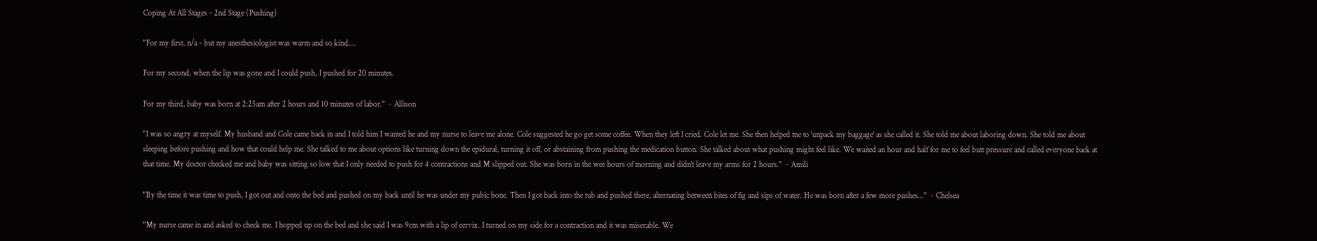Coping At All Stages - 2nd Stage (Pushing)

"For my first, n/a - but my anesthesiologist was warm and so kind....

For my second, when the lip was gone and I could push, I pushed for 20 minutes.

For my third, baby was born at 2:25am after 2 hours and 10 minutes of labor." ~ Allison

"I was so angry at myself. My husband and Cole came back in and I told him I wanted he and my nurse to leave me alone. Cole suggested he go get some coffee. When they left I cried. Cole let me. She then helped me to 'unpack my baggage' as she called it. She told me about laboring down. She told me about sleeping before pushing and how that could help me. She talked to me about options like turning down the epidural, turning it off, or abstaining from pushing the medication button. She talked about what pushing might feel like. We waited an hour and half for me to feel butt pressure and called everyone back at that time. My doctor checked me and baby was sitting so low that I only needed to push for 4 contractions and M slipped out. She was born in the wee hours of morning and didn't leave my arms for 2 hours." ~ Amili

"By the time it was time to push, I got out and onto the bed and pushed on my back until he was under my pubic bone. Then I got back into the tub and pushed there, alternating between bites of fig and sips of water. He was born after a few more pushes..." ~ Chelsea

"My nurse came in and asked to check me. I hopped up on the bed and she said I was 9cm with a lip of cervix. I turned on my side for a contraction and it was miserable. We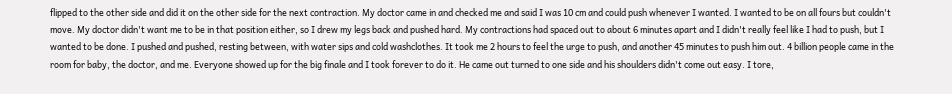flipped to the other side and did it on the other side for the next contraction. My doctor came in and checked me and said I was 10 cm and could push whenever I wanted. I wanted to be on all fours but couldn't move. My doctor didn't want me to be in that position either, so I drew my legs back and pushed hard. My contractions had spaced out to about 6 minutes apart and I didn't really feel like I had to push, but I wanted to be done. I pushed and pushed, resting between, with water sips and cold washclothes. It took me 2 hours to feel the urge to push, and another 45 minutes to push him out. 4 billion people came in the room for baby, the doctor, and me. Everyone showed up for the big finale and I took forever to do it. He came out turned to one side and his shoulders didn't come out easy. I tore,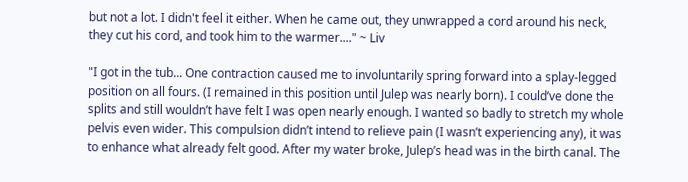but not a lot. I didn't feel it either. When he came out, they unwrapped a cord around his neck, they cut his cord, and took him to the warmer...." ~ Liv

"I got in the tub... One contraction caused me to involuntarily spring forward into a splay-legged position on all fours. (I remained in this position until Julep was nearly born). I could’ve done the splits and still wouldn’t have felt I was open nearly enough. I wanted so badly to stretch my whole pelvis even wider. This compulsion didn’t intend to relieve pain (I wasn’t experiencing any), it was to enhance what already felt good. After my water broke, Julep’s head was in the birth canal. The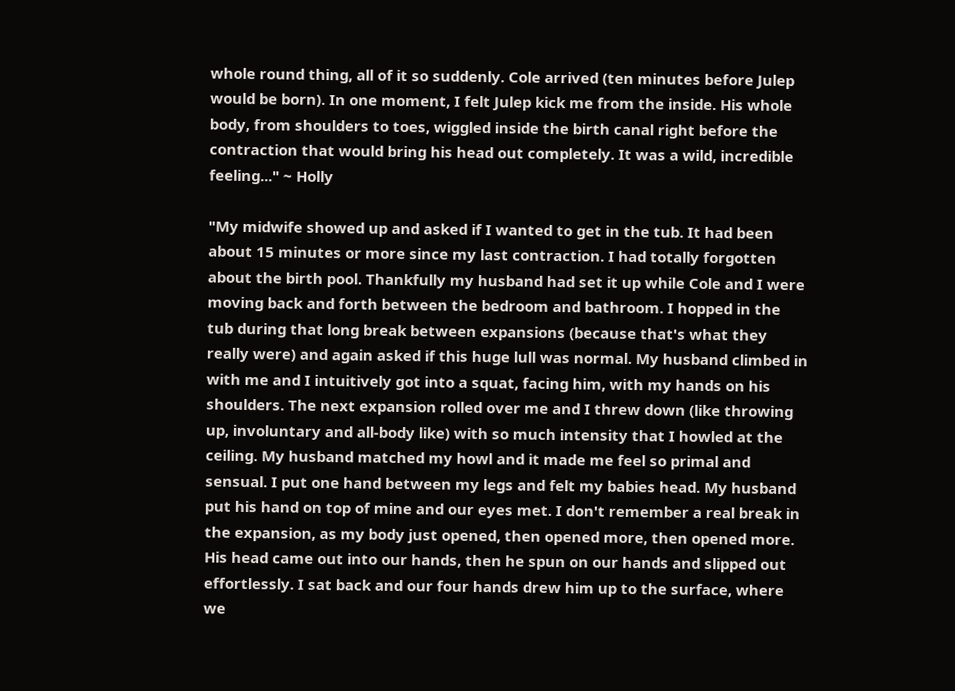whole round thing, all of it so suddenly. Cole arrived (ten minutes before Julep would be born). In one moment, I felt Julep kick me from the inside. His whole body, from shoulders to toes, wiggled inside the birth canal right before the contraction that would bring his head out completely. It was a wild, incredible feeling..." ~ Holly

"My midwife showed up and asked if I wanted to get in the tub. It had been about 15 minutes or more since my last contraction. I had totally forgotten about the birth pool. Thankfully my husband had set it up while Cole and I were moving back and forth between the bedroom and bathroom. I hopped in the tub during that long break between expansions (because that's what they really were) and again asked if this huge lull was normal. My husband climbed in with me and I intuitively got into a squat, facing him, with my hands on his shoulders. The next expansion rolled over me and I threw down (like throwing up, involuntary and all-body like) with so much intensity that I howled at the ceiling. My husband matched my howl and it made me feel so primal and sensual. I put one hand between my legs and felt my babies head. My husband put his hand on top of mine and our eyes met. I don't remember a real break in the expansion, as my body just opened, then opened more, then opened more. His head came out into our hands, then he spun on our hands and slipped out effortlessly. I sat back and our four hands drew him up to the surface, where we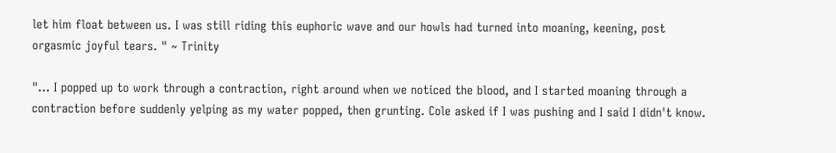let him float between us. I was still riding this euphoric wave and our howls had turned into moaning, keening, post orgasmic joyful tears. " ~ Trinity

"... I popped up to work through a contraction, right around when we noticed the blood, and I started moaning through a contraction before suddenly yelping as my water popped, then grunting. Cole asked if I was pushing and I said I didn't know.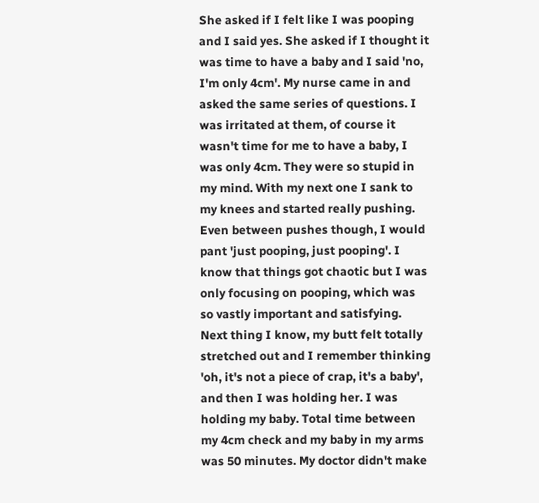She asked if I felt like I was pooping and I said yes. She asked if I thought it was time to have a baby and I said 'no, I'm only 4cm'. My nurse came in and asked the same series of questions. I was irritated at them, of course it wasn't time for me to have a baby, I was only 4cm. They were so stupid in my mind. With my next one I sank to my knees and started really pushing. Even between pushes though, I would pant 'just pooping, just pooping'. I know that things got chaotic but I was only focusing on pooping, which was so vastly important and satisfying. Next thing I know, my butt felt totally stretched out and I remember thinking 'oh, it's not a piece of crap, it's a baby', and then I was holding her. I was holding my baby. Total time between my 4cm check and my baby in my arms was 50 minutes. My doctor didn't make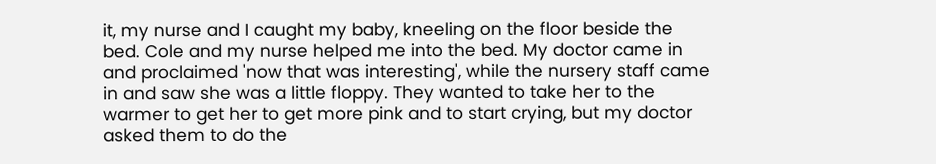it, my nurse and I caught my baby, kneeling on the floor beside the bed. Cole and my nurse helped me into the bed. My doctor came in and proclaimed 'now that was interesting', while the nursery staff came in and saw she was a little floppy. They wanted to take her to the warmer to get her to get more pink and to start crying, but my doctor asked them to do the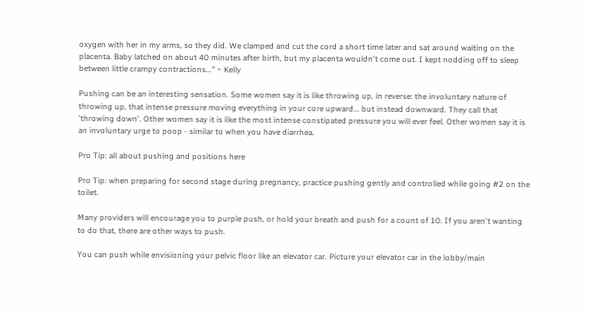oxygen with her in my arms, so they did. We clamped and cut the cord a short time later and sat around waiting on the placenta. Baby latched on about 40 minutes after birth, but my placenta wouldn't come out. I kept nodding off to sleep between little crampy contractions..." ~ Kelly

Pushing can be an interesting sensation. Some women say it is like throwing up, in reverse: the involuntary nature of throwing up, that intense pressure moving everything in your core upward... but instead downward. They call that 'throwing down'. Other women say it is like the most intense constipated pressure you will ever feel. Other women say it is an involuntary urge to poop - similar to when you have diarrhea.

Pro Tip: all about pushing and positions here

Pro Tip: when preparing for second stage during pregnancy, practice pushing gently and controlled while going #2 on the toilet.

Many providers will encourage you to purple push, or hold your breath and push for a count of 10. If you aren't wanting to do that, there are other ways to push.

You can push while envisioning your pelvic floor like an elevator car. Picture your elevator car in the lobby/main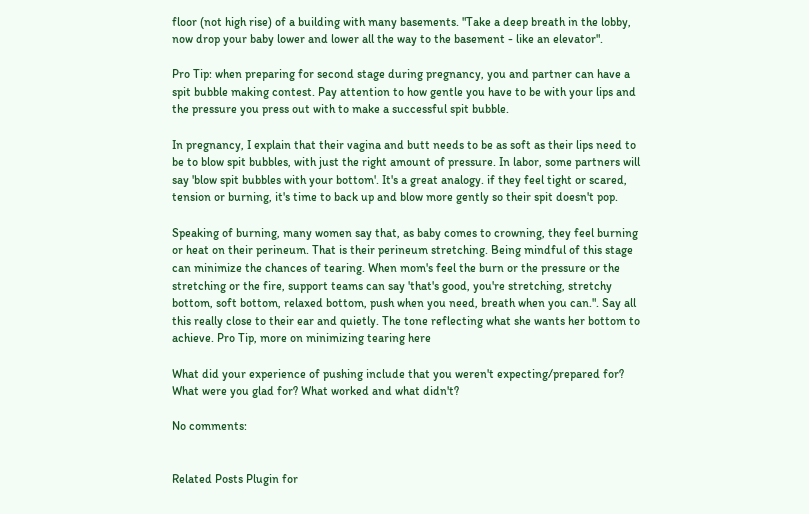floor (not high rise) of a building with many basements. "Take a deep breath in the lobby, now drop your baby lower and lower all the way to the basement - like an elevator".

Pro Tip: when preparing for second stage during pregnancy, you and partner can have a spit bubble making contest. Pay attention to how gentle you have to be with your lips and the pressure you press out with to make a successful spit bubble.

In pregnancy, I explain that their vagina and butt needs to be as soft as their lips need to be to blow spit bubbles, with just the right amount of pressure. In labor, some partners will say 'blow spit bubbles with your bottom'. It's a great analogy. if they feel tight or scared, tension or burning, it's time to back up and blow more gently so their spit doesn't pop.

Speaking of burning, many women say that, as baby comes to crowning, they feel burning or heat on their perineum. That is their perineum stretching. Being mindful of this stage can minimize the chances of tearing. When mom's feel the burn or the pressure or the stretching or the fire, support teams can say 'that's good, you're stretching, stretchy bottom, soft bottom, relaxed bottom, push when you need, breath when you can.". Say all this really close to their ear and quietly. The tone reflecting what she wants her bottom to achieve. Pro Tip, more on minimizing tearing here

What did your experience of pushing include that you weren't expecting/prepared for? What were you glad for? What worked and what didn't?

No comments:


Related Posts Plugin for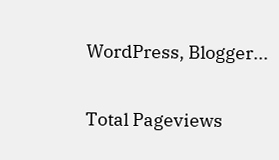WordPress, Blogger...

Total Pageviews